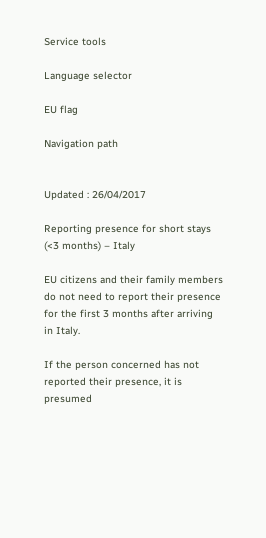Service tools

Language selector

EU flag

Navigation path


Updated : 26/04/2017

Reporting presence for short stays (<3 months) – Italy

EU citizens and their family members do not need to report their presence for the first 3 months after arriving in Italy.

If the person concerned has not reported their presence, it is presumed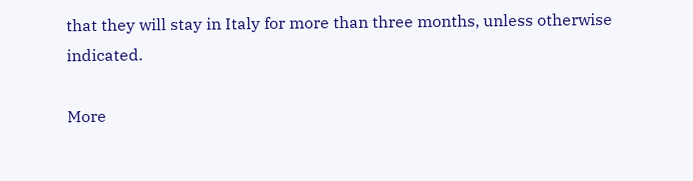that they will stay in Italy for more than three months, unless otherwise indicated.

More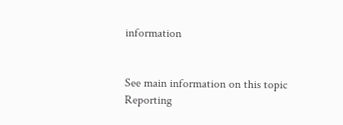information


See main information on this topic
Reporting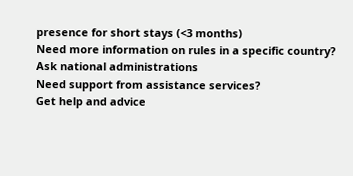presence for short stays (<3 months)
Need more information on rules in a specific country?
Ask national administrations
Need support from assistance services?
Get help and advice